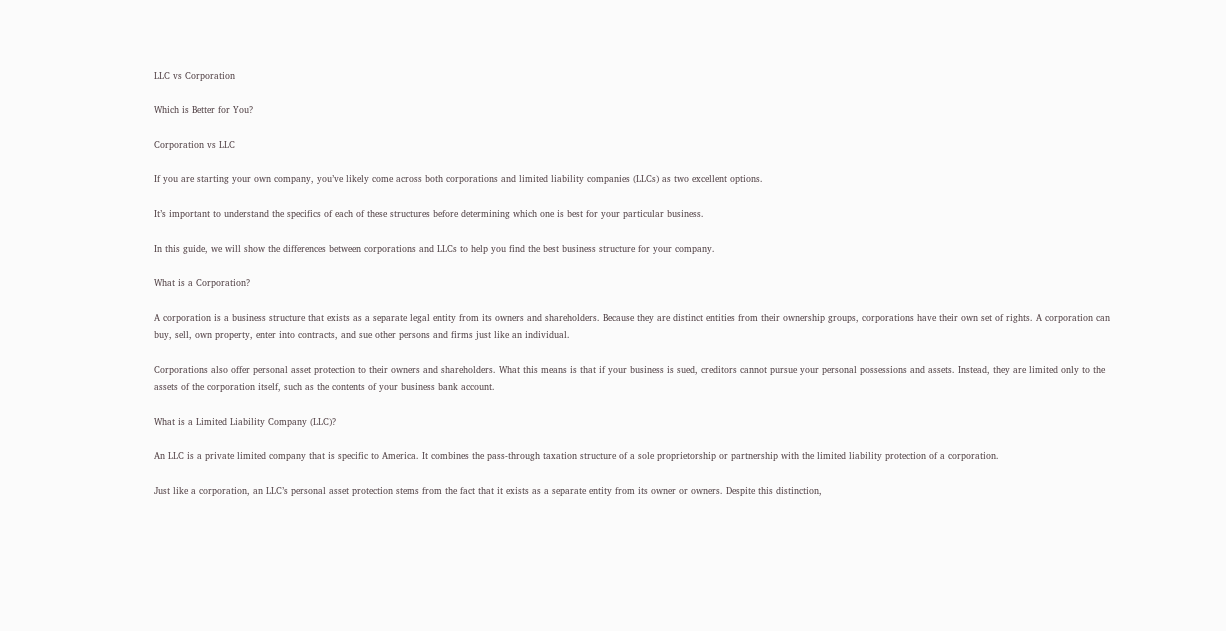LLC vs Corporation

Which is Better for You?

Corporation vs LLC

If you are starting your own company, you’ve likely come across both corporations and limited liability companies (LLCs) as two excellent options.

It’s important to understand the specifics of each of these structures before determining which one is best for your particular business.

In this guide, we will show the differences between corporations and LLCs to help you find the best business structure for your company.

What is a Corporation?

A corporation is a business structure that exists as a separate legal entity from its owners and shareholders. Because they are distinct entities from their ownership groups, corporations have their own set of rights. A corporation can buy, sell, own property, enter into contracts, and sue other persons and firms just like an individual.

Corporations also offer personal asset protection to their owners and shareholders. What this means is that if your business is sued, creditors cannot pursue your personal possessions and assets. Instead, they are limited only to the assets of the corporation itself, such as the contents of your business bank account.

What is a Limited Liability Company (LLC)?

An LLC is a private limited company that is specific to America. It combines the pass-through taxation structure of a sole proprietorship or partnership with the limited liability protection of a corporation.

Just like a corporation, an LLC’s personal asset protection stems from the fact that it exists as a separate entity from its owner or owners. Despite this distinction,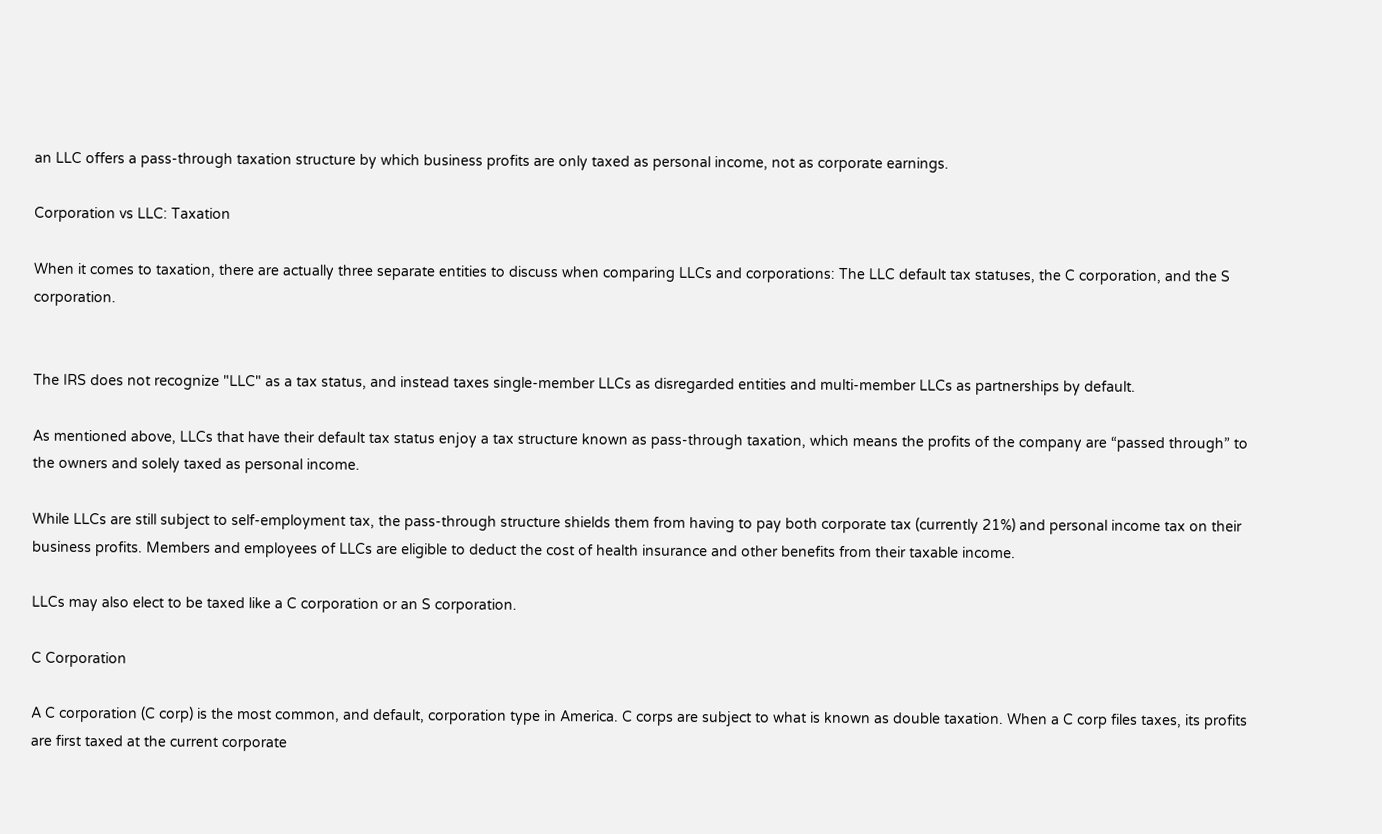an LLC offers a pass-through taxation structure by which business profits are only taxed as personal income, not as corporate earnings.

Corporation vs LLC: Taxation

When it comes to taxation, there are actually three separate entities to discuss when comparing LLCs and corporations: The LLC default tax statuses, the C corporation, and the S corporation.


The IRS does not recognize "LLC" as a tax status, and instead taxes single-member LLCs as disregarded entities and multi-member LLCs as partnerships by default.

As mentioned above, LLCs that have their default tax status enjoy a tax structure known as pass-through taxation, which means the profits of the company are “passed through” to the owners and solely taxed as personal income.

While LLCs are still subject to self-employment tax, the pass-through structure shields them from having to pay both corporate tax (currently 21%) and personal income tax on their business profits. Members and employees of LLCs are eligible to deduct the cost of health insurance and other benefits from their taxable income.

LLCs may also elect to be taxed like a C corporation or an S corporation.

C Corporation

A C corporation (C corp) is the most common, and default, corporation type in America. C corps are subject to what is known as double taxation. When a C corp files taxes, its profits are first taxed at the current corporate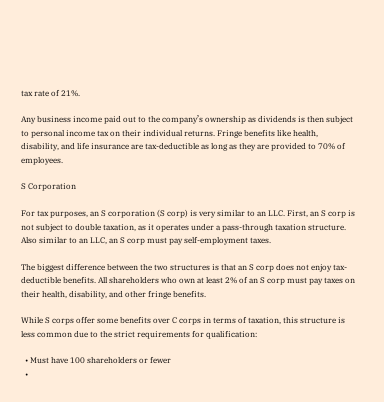tax rate of 21%.

Any business income paid out to the company’s ownership as dividends is then subject to personal income tax on their individual returns. Fringe benefits like health, disability, and life insurance are tax-deductible as long as they are provided to 70% of employees.

S Corporation

For tax purposes, an S corporation (S corp) is very similar to an LLC. First, an S corp is not subject to double taxation, as it operates under a pass-through taxation structure. Also similar to an LLC, an S corp must pay self-employment taxes.

The biggest difference between the two structures is that an S corp does not enjoy tax-deductible benefits. All shareholders who own at least 2% of an S corp must pay taxes on their health, disability, and other fringe benefits.

While S corps offer some benefits over C corps in terms of taxation, this structure is less common due to the strict requirements for qualification:

  • Must have 100 shareholders or fewer
  •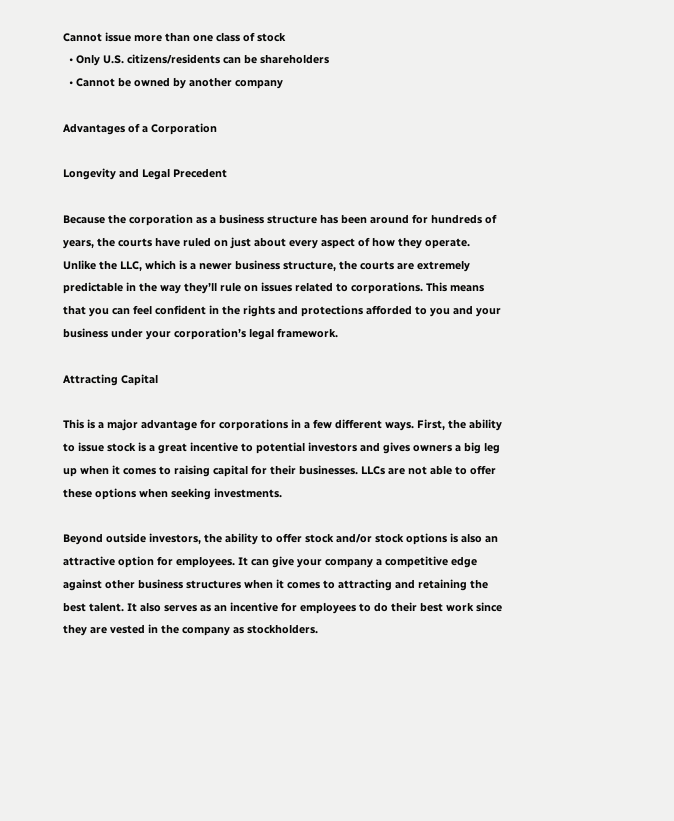Cannot issue more than one class of stock
  • Only U.S. citizens/residents can be shareholders
  • Cannot be owned by another company

Advantages of a Corporation

Longevity and Legal Precedent

Because the corporation as a business structure has been around for hundreds of years, the courts have ruled on just about every aspect of how they operate. Unlike the LLC, which is a newer business structure, the courts are extremely predictable in the way they’ll rule on issues related to corporations. This means that you can feel confident in the rights and protections afforded to you and your business under your corporation’s legal framework.

Attracting Capital

This is a major advantage for corporations in a few different ways. First, the ability to issue stock is a great incentive to potential investors and gives owners a big leg up when it comes to raising capital for their businesses. LLCs are not able to offer these options when seeking investments.

Beyond outside investors, the ability to offer stock and/or stock options is also an attractive option for employees. It can give your company a competitive edge against other business structures when it comes to attracting and retaining the best talent. It also serves as an incentive for employees to do their best work since they are vested in the company as stockholders.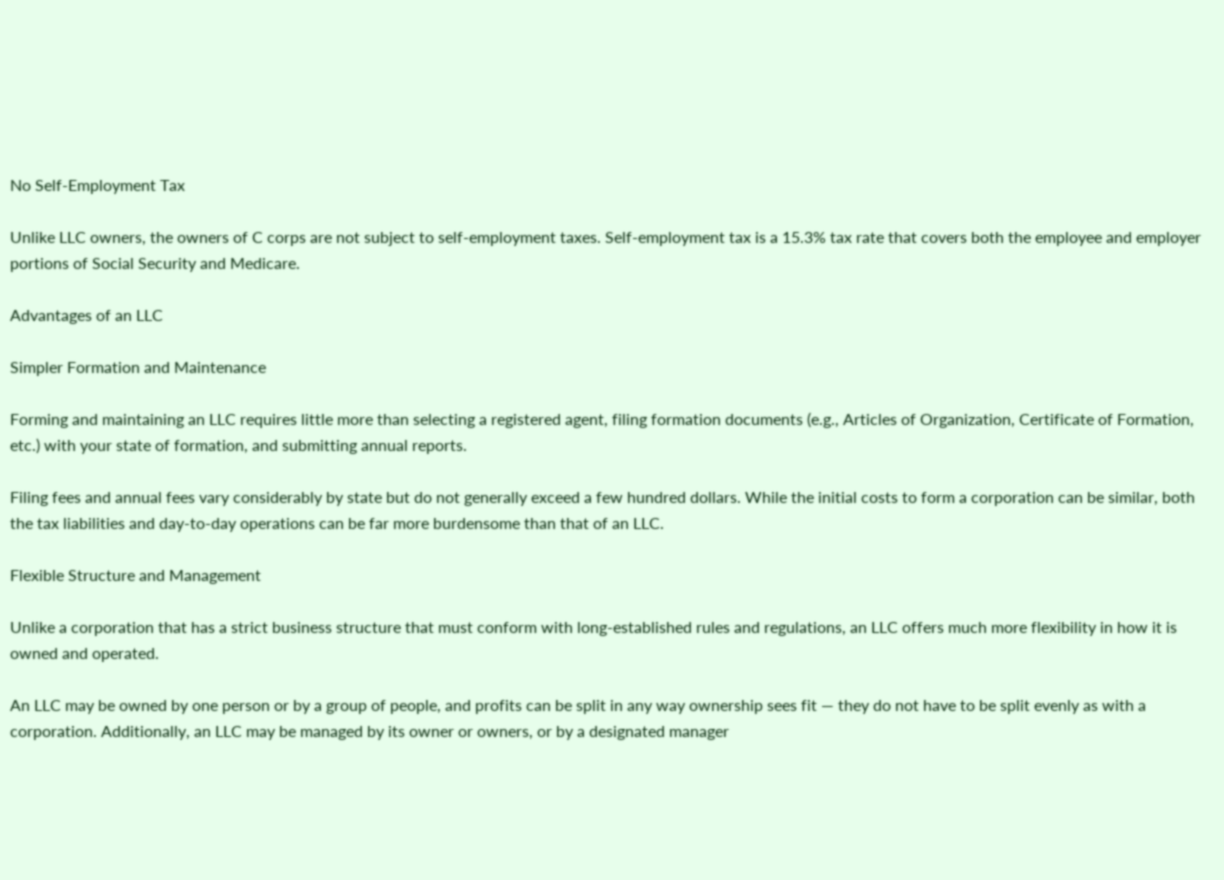No Self-Employment Tax

Unlike LLC owners, the owners of C corps are not subject to self-employment taxes. Self-employment tax is a 15.3% tax rate that covers both the employee and employer portions of Social Security and Medicare.

Advantages of an LLC

Simpler Formation and Maintenance

Forming and maintaining an LLC requires little more than selecting a registered agent, filing formation documents (e.g., Articles of Organization, Certificate of Formation, etc.) with your state of formation, and submitting annual reports.

Filing fees and annual fees vary considerably by state but do not generally exceed a few hundred dollars. While the initial costs to form a corporation can be similar, both the tax liabilities and day-to-day operations can be far more burdensome than that of an LLC.

Flexible Structure and Management

Unlike a corporation that has a strict business structure that must conform with long-established rules and regulations, an LLC offers much more flexibility in how it is owned and operated.

An LLC may be owned by one person or by a group of people, and profits can be split in any way ownership sees fit — they do not have to be split evenly as with a corporation. Additionally, an LLC may be managed by its owner or owners, or by a designated manager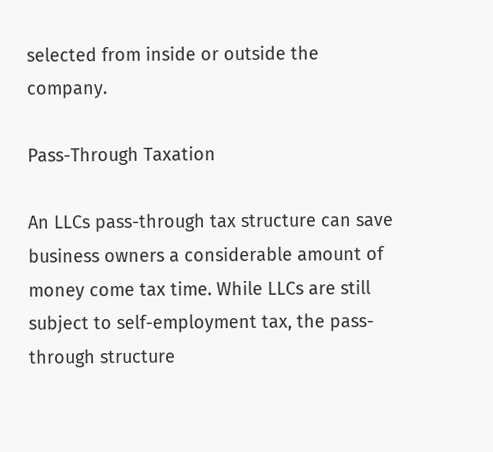selected from inside or outside the company.

Pass-Through Taxation

An LLCs pass-through tax structure can save business owners a considerable amount of money come tax time. While LLCs are still subject to self-employment tax, the pass-through structure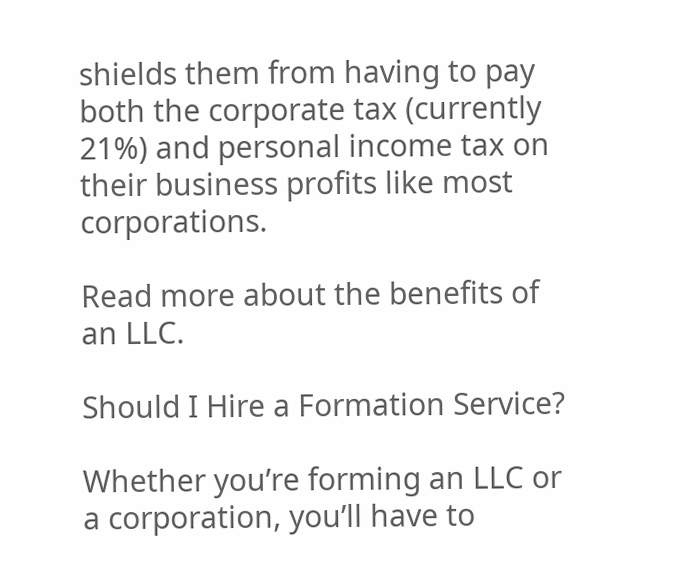shields them from having to pay both the corporate tax (currently 21%) and personal income tax on their business profits like most corporations.

Read more about the benefits of an LLC.

Should I Hire a Formation Service?

Whether you’re forming an LLC or a corporation, you’ll have to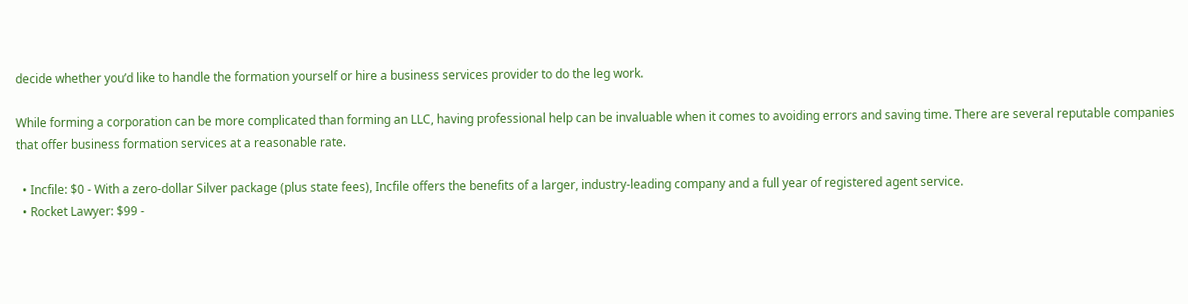decide whether you’d like to handle the formation yourself or hire a business services provider to do the leg work.

While forming a corporation can be more complicated than forming an LLC, having professional help can be invaluable when it comes to avoiding errors and saving time. There are several reputable companies that offer business formation services at a reasonable rate.

  • Incfile: $0 - With a zero-dollar Silver package (plus state fees), Incfile offers the benefits of a larger, industry-leading company and a full year of registered agent service.
  • Rocket Lawyer: $99 -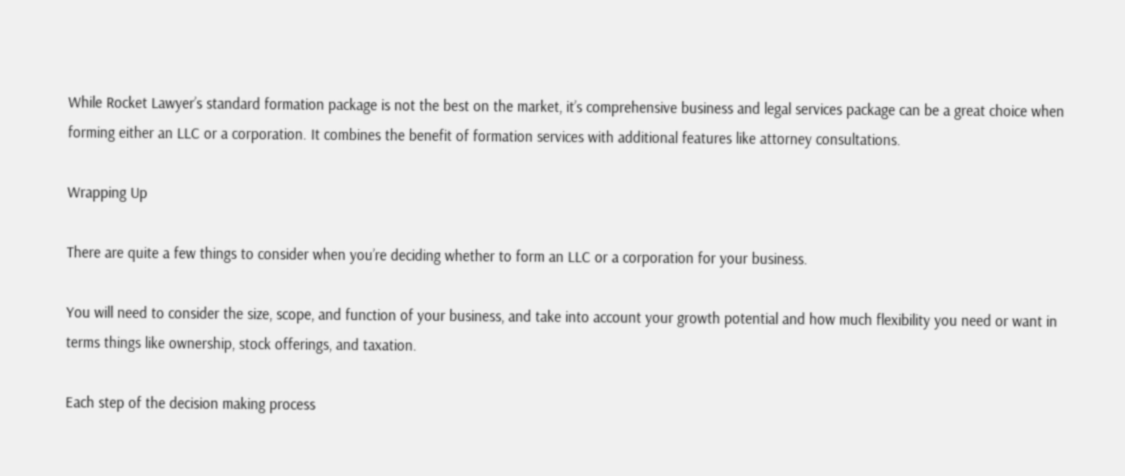While Rocket Lawyer’s standard formation package is not the best on the market, it’s comprehensive business and legal services package can be a great choice when forming either an LLC or a corporation. It combines the benefit of formation services with additional features like attorney consultations.

Wrapping Up

There are quite a few things to consider when you’re deciding whether to form an LLC or a corporation for your business.

You will need to consider the size, scope, and function of your business, and take into account your growth potential and how much flexibility you need or want in terms things like ownership, stock offerings, and taxation.

Each step of the decision making process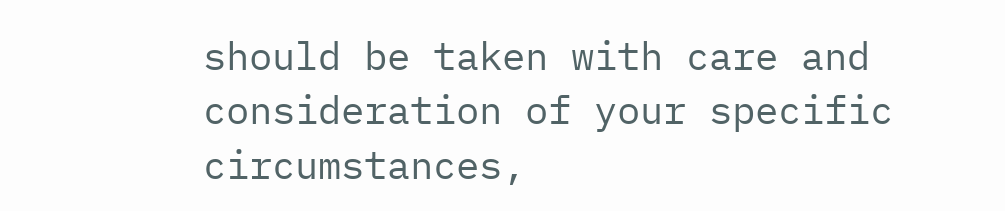should be taken with care and consideration of your specific circumstances,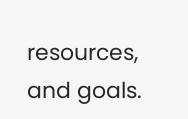resources, and goals.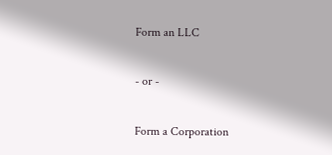Form an LLC

- or -

Form a Corporation